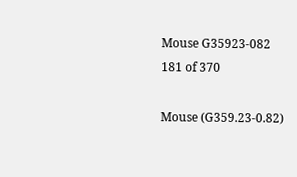Mouse G35923-082
181 of 370

Mouse (G359.23-0.82)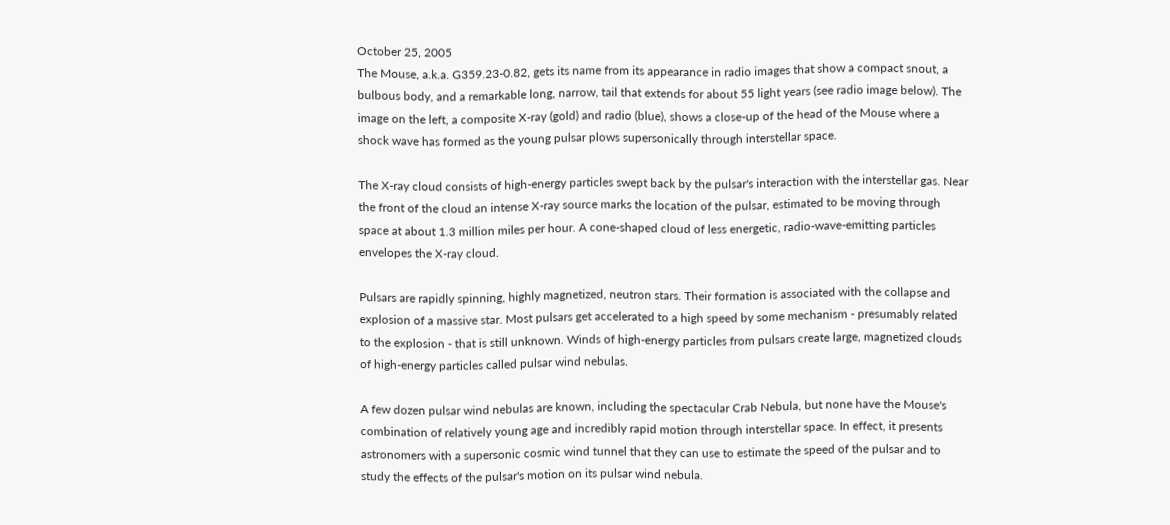October 25, 2005
The Mouse, a.k.a. G359.23-0.82, gets its name from its appearance in radio images that show a compact snout, a bulbous body, and a remarkable long, narrow, tail that extends for about 55 light years (see radio image below). The image on the left, a composite X-ray (gold) and radio (blue), shows a close-up of the head of the Mouse where a shock wave has formed as the young pulsar plows supersonically through interstellar space.

The X-ray cloud consists of high-energy particles swept back by the pulsar's interaction with the interstellar gas. Near the front of the cloud an intense X-ray source marks the location of the pulsar, estimated to be moving through space at about 1.3 million miles per hour. A cone-shaped cloud of less energetic, radio-wave-emitting particles envelopes the X-ray cloud.

Pulsars are rapidly spinning, highly magnetized, neutron stars. Their formation is associated with the collapse and explosion of a massive star. Most pulsars get accelerated to a high speed by some mechanism - presumably related to the explosion - that is still unknown. Winds of high-energy particles from pulsars create large, magnetized clouds of high-energy particles called pulsar wind nebulas.

A few dozen pulsar wind nebulas are known, including the spectacular Crab Nebula, but none have the Mouse's combination of relatively young age and incredibly rapid motion through interstellar space. In effect, it presents astronomers with a supersonic cosmic wind tunnel that they can use to estimate the speed of the pulsar and to study the effects of the pulsar's motion on its pulsar wind nebula.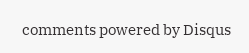comments powered by Disqus